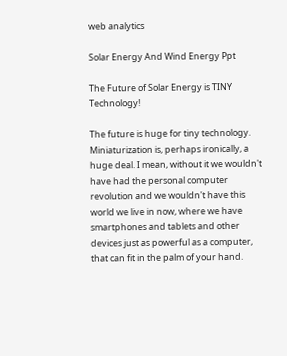web analytics

Solar Energy And Wind Energy Ppt

The Future of Solar Energy is TINY Technology!

The future is huge for tiny technology. Miniaturization is, perhaps ironically, a huge deal. I mean, without it we wouldn't have had the personal computer revolution and we wouldn't have this world we live in now, where we have smartphones and tablets and other devices just as powerful as a computer, that can fit in the palm of your hand.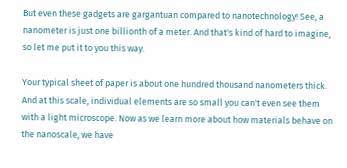But even these gadgets are gargantuan compared to nanotechnology! See, a nanometer is just one billionth of a meter. And that's kind of hard to imagine, so let me put it to you this way.

Your typical sheet of paper is about one hundred thousand nanometers thick. And at this scale, individual elements are so small you can't even see them with a light microscope. Now as we learn more about how materials behave on the nanoscale, we have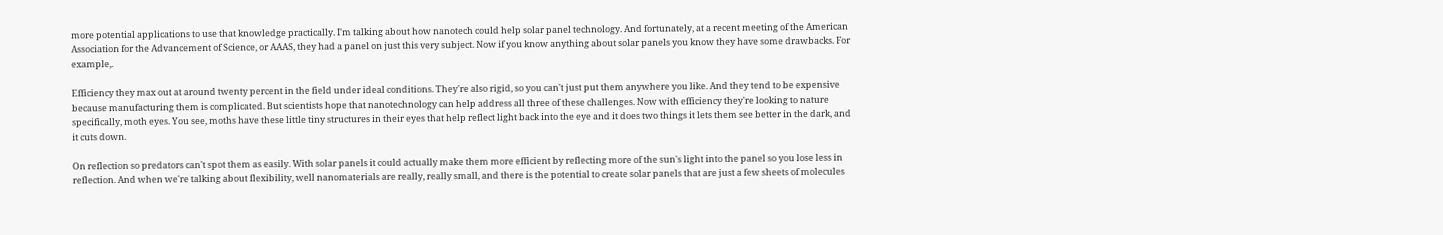more potential applications to use that knowledge practically. I'm talking about how nanotech could help solar panel technology. And fortunately, at a recent meeting of the American Association for the Advancement of Science, or AAAS, they had a panel on just this very subject. Now if you know anything about solar panels you know they have some drawbacks. For example,.

Efficiency they max out at around twenty percent in the field under ideal conditions. They're also rigid, so you can't just put them anywhere you like. And they tend to be expensive because manufacturing them is complicated. But scientists hope that nanotechnology can help address all three of these challenges. Now with efficiency they're looking to nature specifically, moth eyes. You see, moths have these little tiny structures in their eyes that help reflect light back into the eye and it does two things it lets them see better in the dark, and it cuts down.

On reflection so predators can't spot them as easily. With solar panels it could actually make them more efficient by reflecting more of the sun's light into the panel so you lose less in reflection. And when we're talking about flexibility, well nanomaterials are really, really small, and there is the potential to create solar panels that are just a few sheets of molecules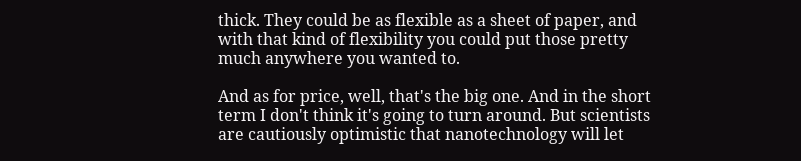thick. They could be as flexible as a sheet of paper, and with that kind of flexibility you could put those pretty much anywhere you wanted to.

And as for price, well, that's the big one. And in the short term I don't think it's going to turn around. But scientists are cautiously optimistic that nanotechnology will let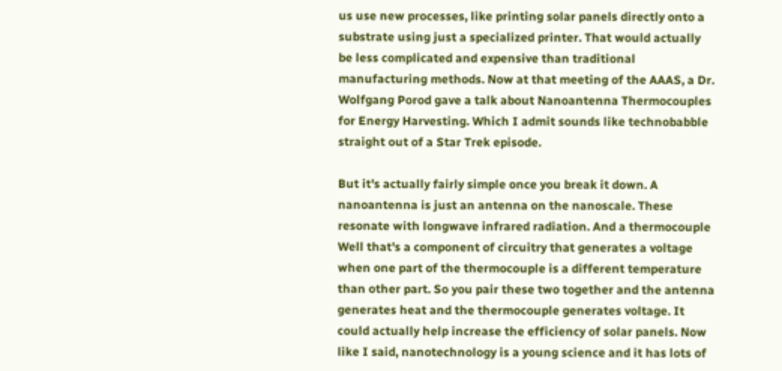us use new processes, like printing solar panels directly onto a substrate using just a specialized printer. That would actually be less complicated and expensive than traditional manufacturing methods. Now at that meeting of the AAAS, a Dr. Wolfgang Porod gave a talk about Nanoantenna Thermocouples for Energy Harvesting. Which I admit sounds like technobabble straight out of a Star Trek episode.

But it's actually fairly simple once you break it down. A nanoantenna is just an antenna on the nanoscale. These resonate with longwave infrared radiation. And a thermocouple Well that's a component of circuitry that generates a voltage when one part of the thermocouple is a different temperature than other part. So you pair these two together and the antenna generates heat and the thermocouple generates voltage. It could actually help increase the efficiency of solar panels. Now like I said, nanotechnology is a young science and it has lots of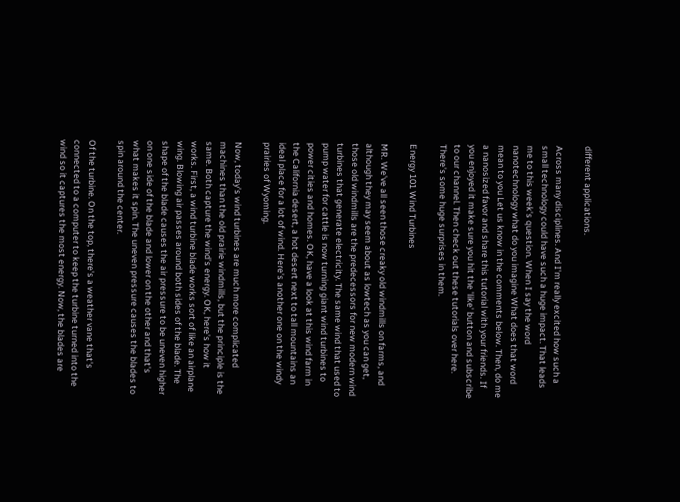different applications.

Across many disciplines. And I'm really excited how such a small technology could have such a huge impact. That leads me to this week's question. When I say the word nanotechnology what do you imagine What does that word mean to you Let us know in the comments below. Then, do me a nanosized favor and share this tutorial with your friends. If you enjoyed it make sure you hit the 'like' button and subscribe to our channel. Then check out these tutorials over here. There's some huge surprises in them.

Energy 101 Wind Turbines

MR. We've all seen those creaky old windmills on farms, and although they may seem about as lowtech as you can get, those old windmills are the predecessors for new modern wind turbines that generate electricity. The same wind that used to pump water for cattle is now turning giant wind turbines to power cities and homes. OK, have a look at this wind farm in the California desert, a hot desert next to tall mountains an ideal place for a lot of wind. Here's another one on the windy prairies of Wyoming.

Now, today's wind turbines are much more complicated machines than the old prairie windmills, but the principle is the same. Both capture the wind's energy. OK, here's how it works. First, a wind turbine blade works sort of like an airplane wing. Blowing air passes around both sides of the blade. The shape of the blade causes the air pressure to be uneven higher on one side of the blade and lower on the other and that's what makes it spin. The uneven pressure causes the blades to spin around the center.

Of the turbine. On the top, there's a weather vane that's connected to a computer to keep the turbine turned into the wind so it captures the most energy. Now, the blades are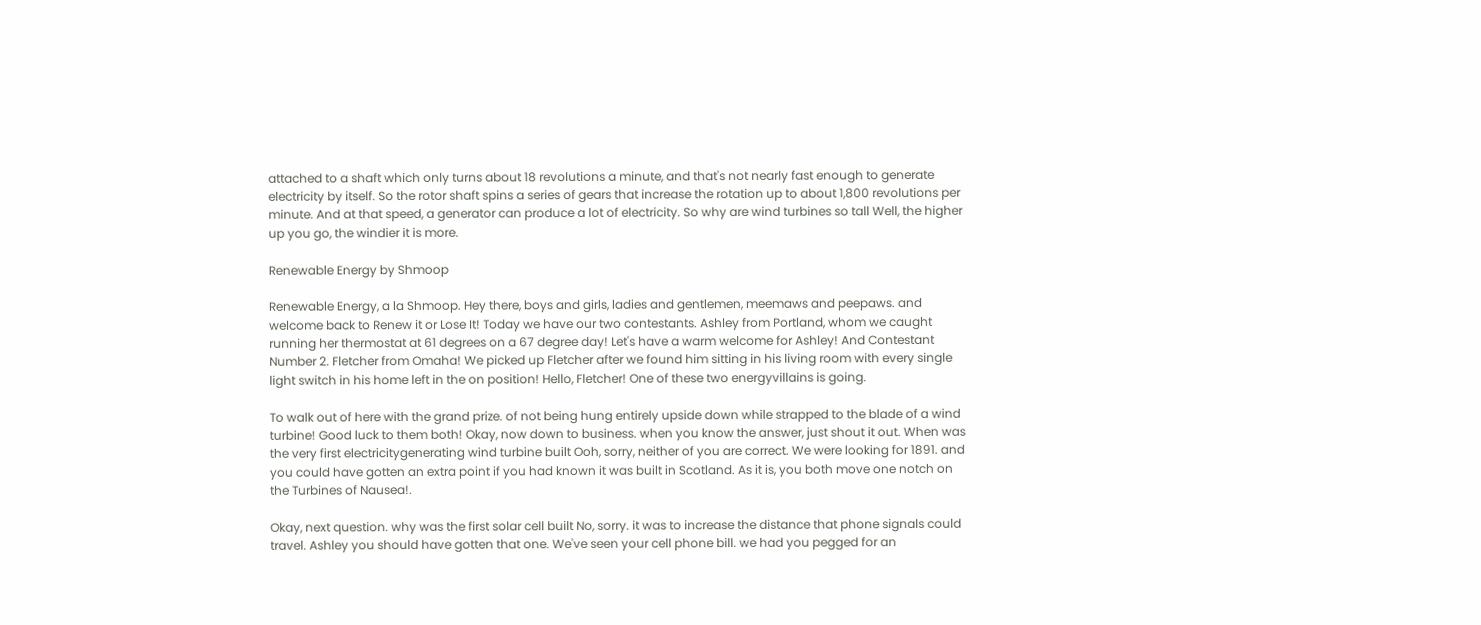attached to a shaft which only turns about 18 revolutions a minute, and that's not nearly fast enough to generate electricity by itself. So the rotor shaft spins a series of gears that increase the rotation up to about 1,800 revolutions per minute. And at that speed, a generator can produce a lot of electricity. So why are wind turbines so tall Well, the higher up you go, the windier it is more.

Renewable Energy by Shmoop

Renewable Energy, a la Shmoop. Hey there, boys and girls, ladies and gentlemen, meemaws and peepaws. and welcome back to Renew it or Lose It! Today we have our two contestants. Ashley from Portland, whom we caught running her thermostat at 61 degrees on a 67 degree day! Let's have a warm welcome for Ashley! And Contestant Number 2. Fletcher from Omaha! We picked up Fletcher after we found him sitting in his living room with every single light switch in his home left in the on position! Hello, Fletcher! One of these two energyvillains is going.

To walk out of here with the grand prize. of not being hung entirely upside down while strapped to the blade of a wind turbine! Good luck to them both! Okay, now down to business. when you know the answer, just shout it out. When was the very first electricitygenerating wind turbine built Ooh, sorry, neither of you are correct. We were looking for 1891. and you could have gotten an extra point if you had known it was built in Scotland. As it is, you both move one notch on the Turbines of Nausea!.

Okay, next question. why was the first solar cell built No, sorry. it was to increase the distance that phone signals could travel. Ashley you should have gotten that one. We've seen your cell phone bill. we had you pegged for an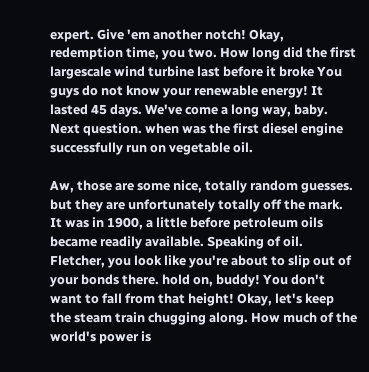expert. Give 'em another notch! Okay, redemption time, you two. How long did the first largescale wind turbine last before it broke You guys do not know your renewable energy! It lasted 45 days. We've come a long way, baby. Next question. when was the first diesel engine successfully run on vegetable oil.

Aw, those are some nice, totally random guesses. but they are unfortunately totally off the mark. It was in 1900, a little before petroleum oils became readily available. Speaking of oil. Fletcher, you look like you're about to slip out of your bonds there. hold on, buddy! You don't want to fall from that height! Okay, let's keep the steam train chugging along. How much of the world's power is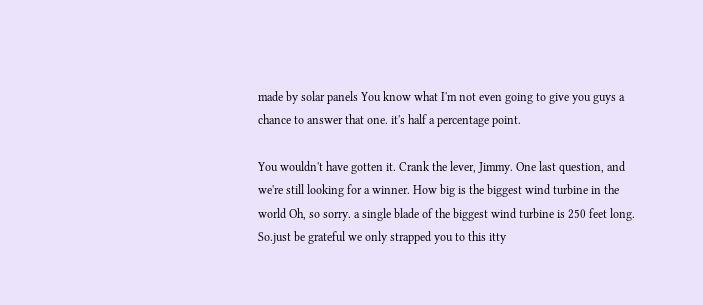made by solar panels You know what I'm not even going to give you guys a chance to answer that one. it's half a percentage point.

You wouldn't have gotten it. Crank the lever, Jimmy. One last question, and we're still looking for a winner. How big is the biggest wind turbine in the world Oh, so sorry. a single blade of the biggest wind turbine is 250 feet long. So.just be grateful we only strapped you to this itty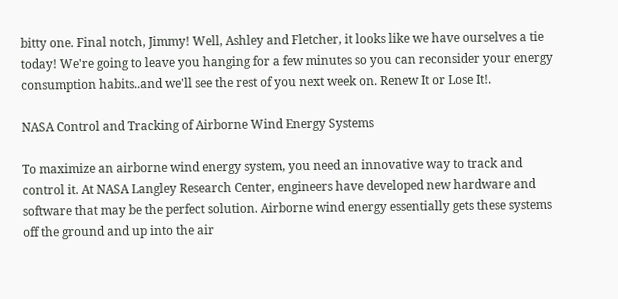bitty one. Final notch, Jimmy! Well, Ashley and Fletcher, it looks like we have ourselves a tie today! We're going to leave you hanging for a few minutes so you can reconsider your energy consumption habits..and we'll see the rest of you next week on. Renew It or Lose It!.

NASA Control and Tracking of Airborne Wind Energy Systems

To maximize an airborne wind energy system, you need an innovative way to track and control it. At NASA Langley Research Center, engineers have developed new hardware and software that may be the perfect solution. Airborne wind energy essentially gets these systems off the ground and up into the air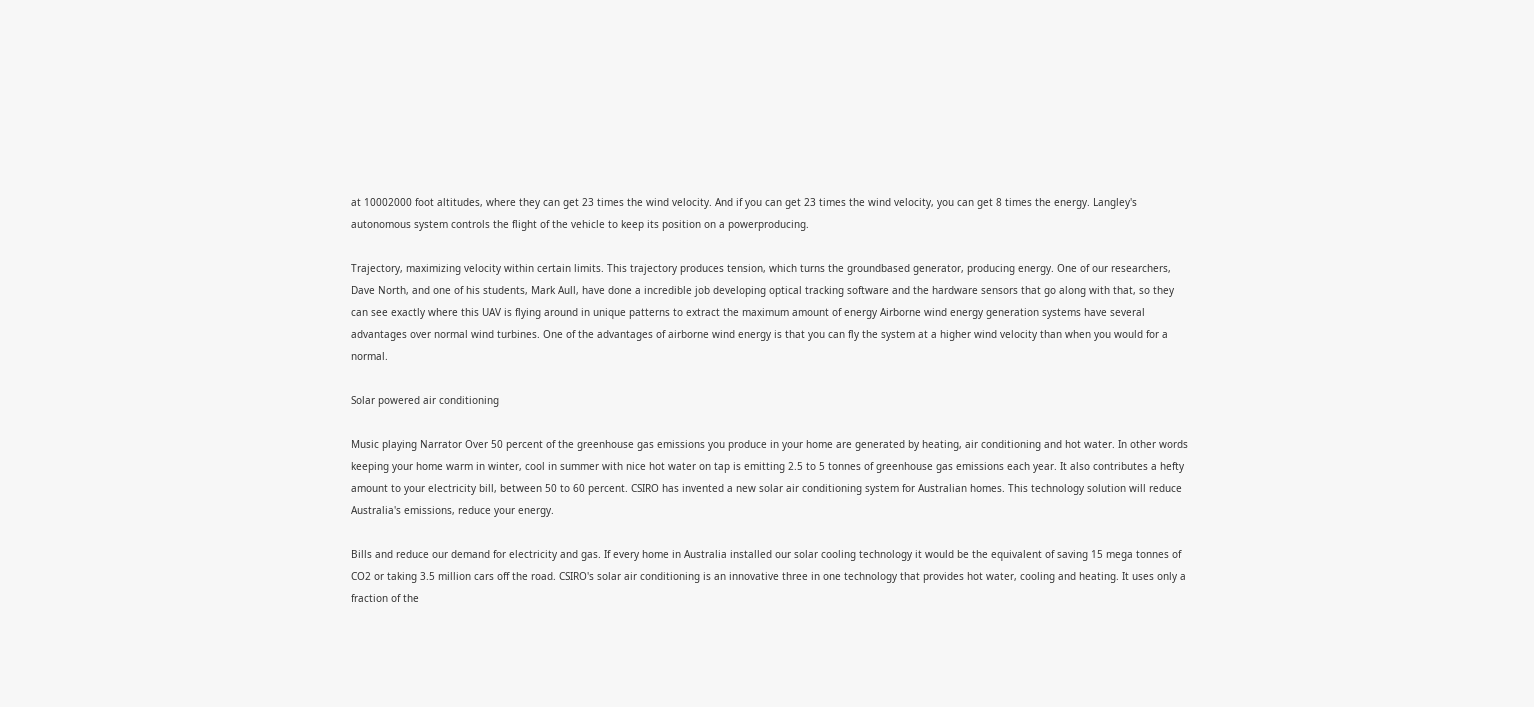at 10002000 foot altitudes, where they can get 23 times the wind velocity. And if you can get 23 times the wind velocity, you can get 8 times the energy. Langley's autonomous system controls the flight of the vehicle to keep its position on a powerproducing.

Trajectory, maximizing velocity within certain limits. This trajectory produces tension, which turns the groundbased generator, producing energy. One of our researchers, Dave North, and one of his students, Mark Aull, have done a incredible job developing optical tracking software and the hardware sensors that go along with that, so they can see exactly where this UAV is flying around in unique patterns to extract the maximum amount of energy Airborne wind energy generation systems have several advantages over normal wind turbines. One of the advantages of airborne wind energy is that you can fly the system at a higher wind velocity than when you would for a normal.

Solar powered air conditioning

Music playing Narrator Over 50 percent of the greenhouse gas emissions you produce in your home are generated by heating, air conditioning and hot water. In other words keeping your home warm in winter, cool in summer with nice hot water on tap is emitting 2.5 to 5 tonnes of greenhouse gas emissions each year. It also contributes a hefty amount to your electricity bill, between 50 to 60 percent. CSIRO has invented a new solar air conditioning system for Australian homes. This technology solution will reduce Australia's emissions, reduce your energy.

Bills and reduce our demand for electricity and gas. If every home in Australia installed our solar cooling technology it would be the equivalent of saving 15 mega tonnes of CO2 or taking 3.5 million cars off the road. CSIRO's solar air conditioning is an innovative three in one technology that provides hot water, cooling and heating. It uses only a fraction of the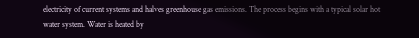electricity of current systems and halves greenhouse gas emissions. The process begins with a typical solar hot water system. Water is heated by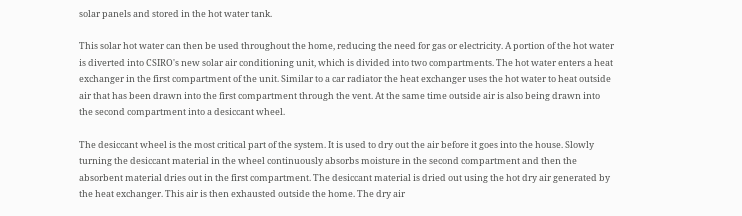solar panels and stored in the hot water tank.

This solar hot water can then be used throughout the home, reducing the need for gas or electricity. A portion of the hot water is diverted into CSIRO's new solar air conditioning unit, which is divided into two compartments. The hot water enters a heat exchanger in the first compartment of the unit. Similar to a car radiator the heat exchanger uses the hot water to heat outside air that has been drawn into the first compartment through the vent. At the same time outside air is also being drawn into the second compartment into a desiccant wheel.

The desiccant wheel is the most critical part of the system. It is used to dry out the air before it goes into the house. Slowly turning the desiccant material in the wheel continuously absorbs moisture in the second compartment and then the absorbent material dries out in the first compartment. The desiccant material is dried out using the hot dry air generated by the heat exchanger. This air is then exhausted outside the home. The dry air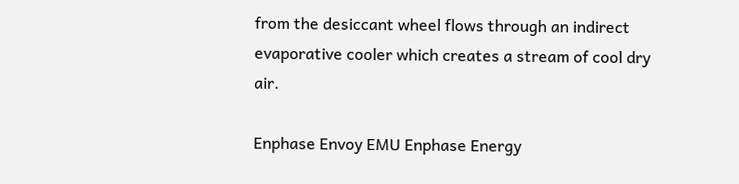from the desiccant wheel flows through an indirect evaporative cooler which creates a stream of cool dry air.

Enphase Envoy EMU Enphase Energy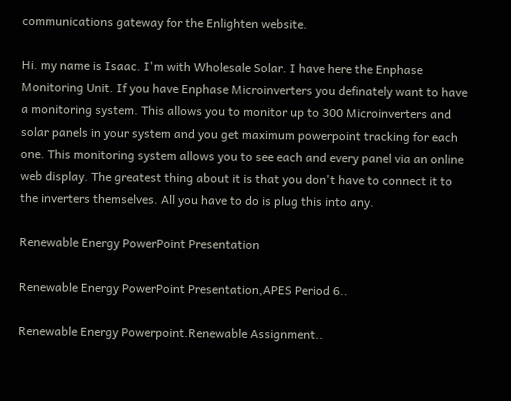communications gateway for the Enlighten website.

Hi. my name is Isaac. I'm with Wholesale Solar. I have here the Enphase Monitoring Unit. If you have Enphase Microinverters you definately want to have a monitoring system. This allows you to monitor up to 300 Microinverters and solar panels in your system and you get maximum powerpoint tracking for each one. This monitoring system allows you to see each and every panel via an online web display. The greatest thing about it is that you don't have to connect it to the inverters themselves. All you have to do is plug this into any.

Renewable Energy PowerPoint Presentation

Renewable Energy PowerPoint Presentation,APES Period 6..

Renewable Energy Powerpoint.Renewable Assignment..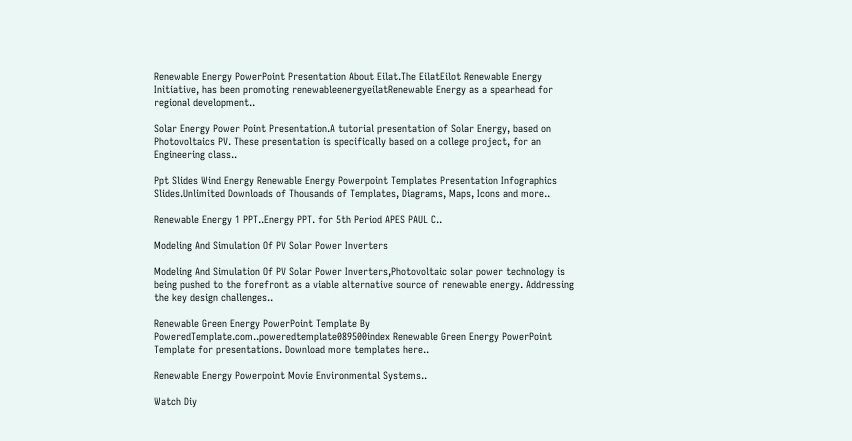Renewable Energy PowerPoint Presentation About Eilat.The EilatEilot Renewable Energy Initiative, has been promoting renewableenergyeilatRenewable Energy as a spearhead for regional development..

Solar Energy Power Point Presentation.A tutorial presentation of Solar Energy, based on Photovoltaics PV. These presentation is specifically based on a college project, for an Engineering class..

Ppt Slides Wind Energy Renewable Energy Powerpoint Templates Presentation Infographics Slides.Unlimited Downloads of Thousands of Templates, Diagrams, Maps, Icons and more..

Renewable Energy 1 PPT..Energy PPT. for 5th Period APES PAUL C..

Modeling And Simulation Of PV Solar Power Inverters

Modeling And Simulation Of PV Solar Power Inverters,Photovoltaic solar power technology is being pushed to the forefront as a viable alternative source of renewable energy. Addressing the key design challenges..

Renewable Green Energy PowerPoint Template By PoweredTemplate.com..poweredtemplate089500index Renewable Green Energy PowerPoint Template for presentations. Download more templates here..

Renewable Energy Powerpoint Movie Environmental Systems..

Watch Diy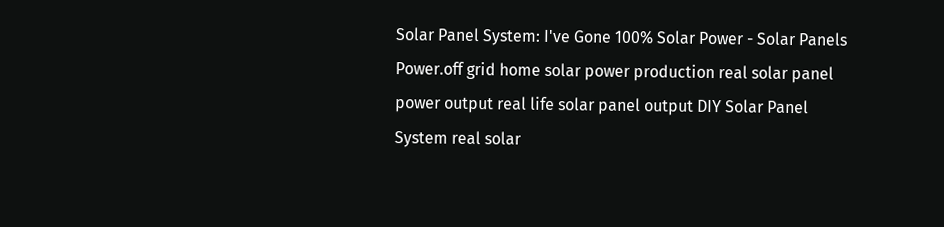Solar Panel System: I've Gone 100% Solar Power - Solar Panels Power.off grid home solar power production real solar panel power output real life solar panel output DIY Solar Panel System real solar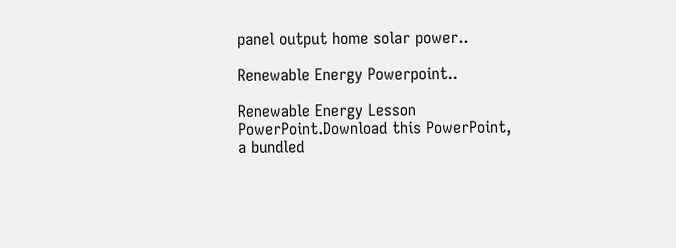panel output home solar power..

Renewable Energy Powerpoint..

Renewable Energy Lesson PowerPoint.Download this PowerPoint, a bundled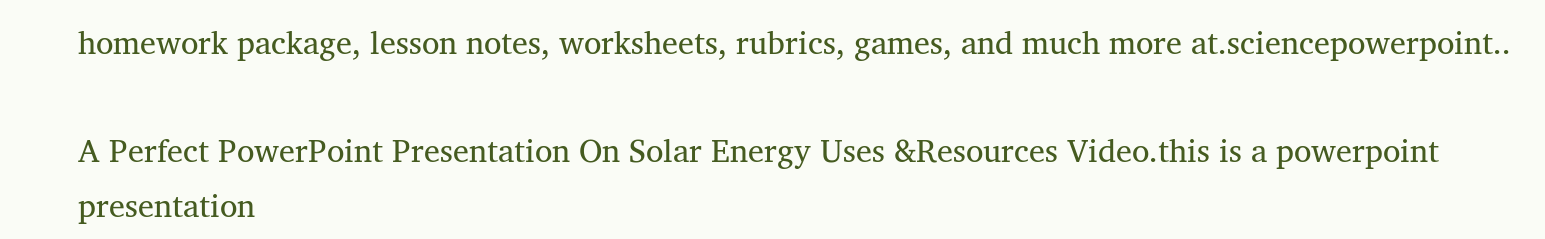homework package, lesson notes, worksheets, rubrics, games, and much more at.sciencepowerpoint..

A Perfect PowerPoint Presentation On Solar Energy Uses &Resources Video.this is a powerpoint presentation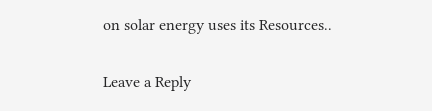on solar energy uses its Resources..

Leave a Reply